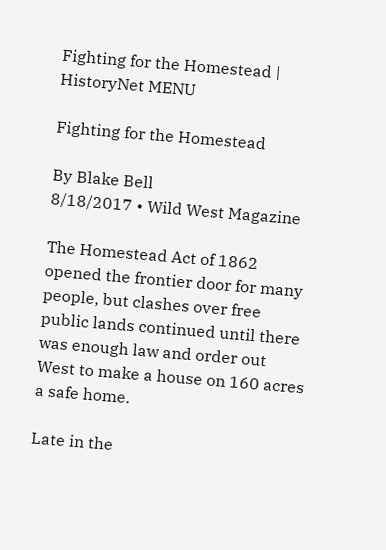Fighting for the Homestead | HistoryNet MENU

Fighting for the Homestead

By Blake Bell
8/18/2017 • Wild West Magazine

The Homestead Act of 1862 opened the frontier door for many people, but clashes over free public lands continued until there was enough law and order out West to make a house on 160 acres a safe home.

Late in the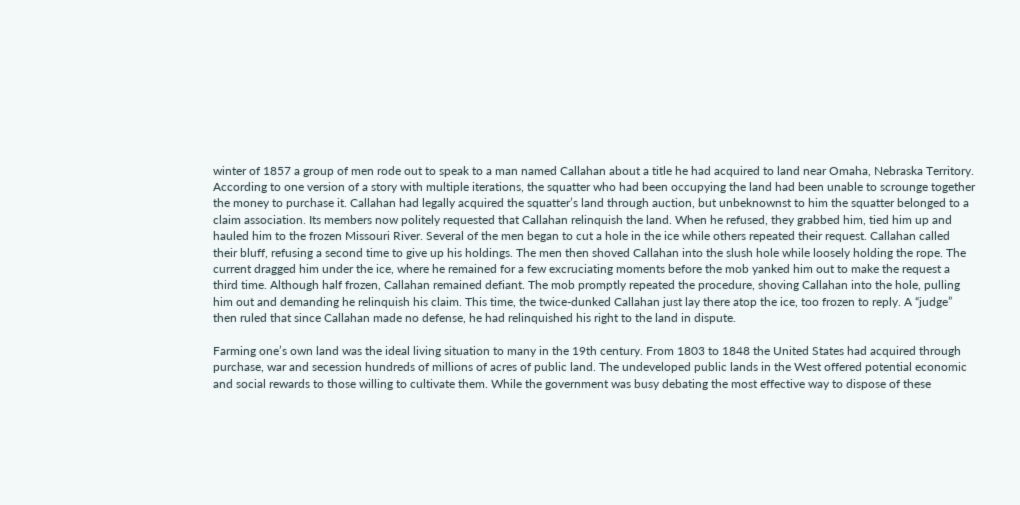winter of 1857 a group of men rode out to speak to a man named Callahan about a title he had acquired to land near Omaha, Nebraska Territory. According to one version of a story with multiple iterations, the squatter who had been occupying the land had been unable to scrounge together the money to purchase it. Callahan had legally acquired the squatter’s land through auction, but unbeknownst to him the squatter belonged to a claim association. Its members now politely requested that Callahan relinquish the land. When he refused, they grabbed him, tied him up and hauled him to the frozen Missouri River. Several of the men began to cut a hole in the ice while others repeated their request. Callahan called their bluff, refusing a second time to give up his holdings. The men then shoved Callahan into the slush hole while loosely holding the rope. The current dragged him under the ice, where he remained for a few excruciating moments before the mob yanked him out to make the request a third time. Although half frozen, Callahan remained defiant. The mob promptly repeated the procedure, shoving Callahan into the hole, pulling him out and demanding he relinquish his claim. This time, the twice-dunked Callahan just lay there atop the ice, too frozen to reply. A “judge” then ruled that since Callahan made no defense, he had relinquished his right to the land in dispute.

Farming one’s own land was the ideal living situation to many in the 19th century. From 1803 to 1848 the United States had acquired through purchase, war and secession hundreds of millions of acres of public land. The undeveloped public lands in the West offered potential economic and social rewards to those willing to cultivate them. While the government was busy debating the most effective way to dispose of these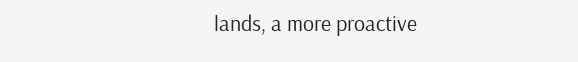lands, a more proactive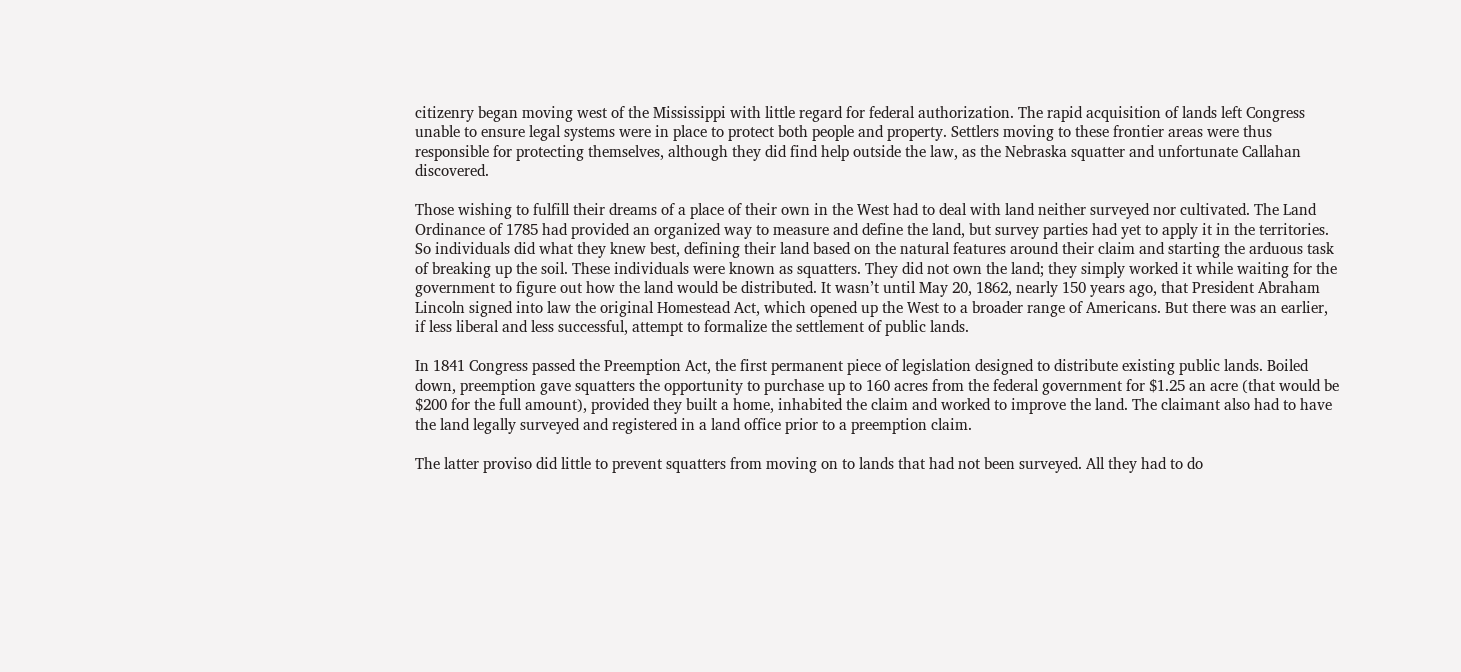citizenry began moving west of the Mississippi with little regard for federal authorization. The rapid acquisition of lands left Congress unable to ensure legal systems were in place to protect both people and property. Settlers moving to these frontier areas were thus responsible for protecting themselves, although they did find help outside the law, as the Nebraska squatter and unfortunate Callahan discovered.

Those wishing to fulfill their dreams of a place of their own in the West had to deal with land neither surveyed nor cultivated. The Land Ordinance of 1785 had provided an organized way to measure and define the land, but survey parties had yet to apply it in the territories. So individuals did what they knew best, defining their land based on the natural features around their claim and starting the arduous task of breaking up the soil. These individuals were known as squatters. They did not own the land; they simply worked it while waiting for the government to figure out how the land would be distributed. It wasn’t until May 20, 1862, nearly 150 years ago, that President Abraham Lincoln signed into law the original Homestead Act, which opened up the West to a broader range of Americans. But there was an earlier, if less liberal and less successful, attempt to formalize the settlement of public lands.

In 1841 Congress passed the Preemption Act, the first permanent piece of legislation designed to distribute existing public lands. Boiled down, preemption gave squatters the opportunity to purchase up to 160 acres from the federal government for $1.25 an acre (that would be $200 for the full amount), provided they built a home, inhabited the claim and worked to improve the land. The claimant also had to have the land legally surveyed and registered in a land office prior to a preemption claim.

The latter proviso did little to prevent squatters from moving on to lands that had not been surveyed. All they had to do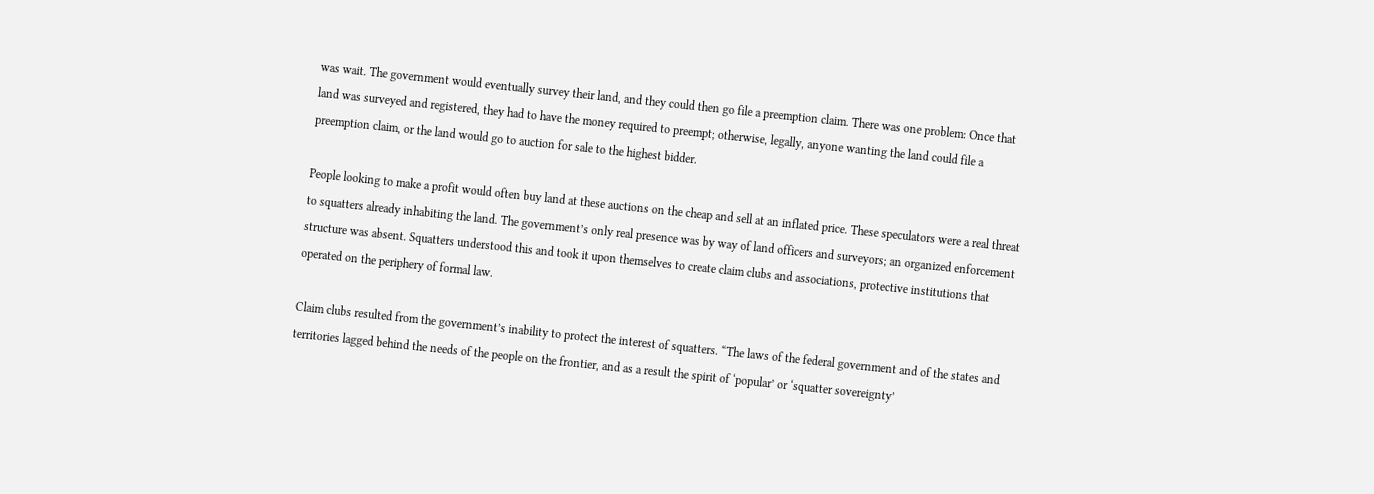was wait. The government would eventually survey their land, and they could then go file a preemption claim. There was one problem: Once that land was surveyed and registered, they had to have the money required to preempt; otherwise, legally, anyone wanting the land could file a preemption claim, or the land would go to auction for sale to the highest bidder.

People looking to make a profit would often buy land at these auctions on the cheap and sell at an inflated price. These speculators were a real threat to squatters already inhabiting the land. The government’s only real presence was by way of land officers and surveyors; an organized enforcement structure was absent. Squatters understood this and took it upon themselves to create claim clubs and associations, protective institutions that operated on the periphery of formal law.

Claim clubs resulted from the government’s inability to protect the interest of squatters. “The laws of the federal government and of the states and territories lagged behind the needs of the people on the frontier, and as a result the spirit of ‘popular’ or ‘squatter sovereignty’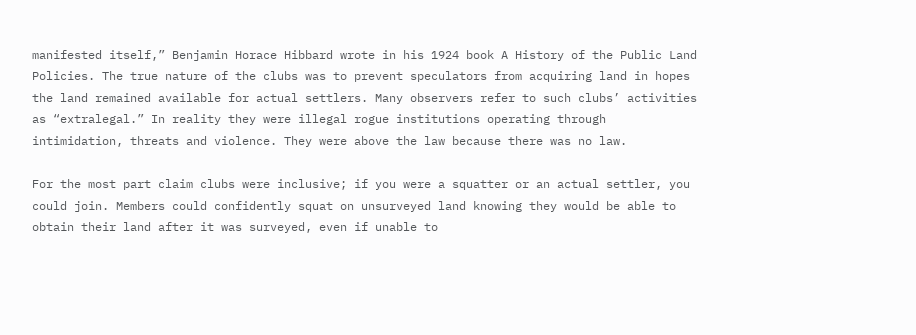manifested itself,” Benjamin Horace Hibbard wrote in his 1924 book A History of the Public Land Policies. The true nature of the clubs was to prevent speculators from acquiring land in hopes the land remained available for actual settlers. Many observers refer to such clubs’ activities as “extralegal.” In reality they were illegal rogue institutions operating through intimidation, threats and violence. They were above the law because there was no law.

For the most part claim clubs were inclusive; if you were a squatter or an actual settler, you could join. Members could confidently squat on unsurveyed land knowing they would be able to obtain their land after it was surveyed, even if unable to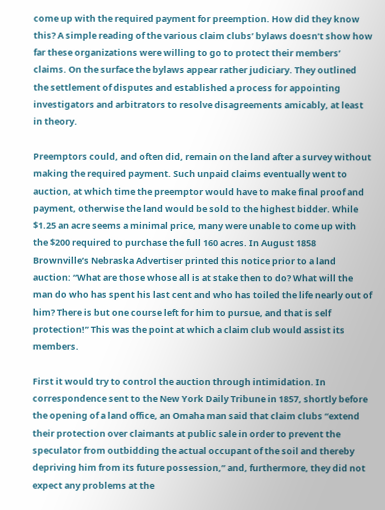come up with the required payment for preemption. How did they know this? A simple reading of the various claim clubs’ bylaws doesn’t show how far these organizations were willing to go to protect their members’ claims. On the surface the bylaws appear rather judiciary. They outlined the settlement of disputes and established a process for appointing investigators and arbitrators to resolve disagreements amicably, at least in theory.

Preemptors could, and often did, remain on the land after a survey without making the required payment. Such unpaid claims eventually went to auction, at which time the preemptor would have to make final proof and payment, otherwise the land would be sold to the highest bidder. While $1.25 an acre seems a minimal price, many were unable to come up with the $200 required to purchase the full 160 acres. In August 1858 Brownville’s Nebraska Advertiser printed this notice prior to a land auction: “What are those whose all is at stake then to do? What will the man do who has spent his last cent and who has toiled the life nearly out of him? There is but one course left for him to pursue, and that is self protection!” This was the point at which a claim club would assist its members.

First it would try to control the auction through intimidation. In correspondence sent to the New York Daily Tribune in 1857, shortly before the opening of a land office, an Omaha man said that claim clubs “extend their protection over claimants at public sale in order to prevent the speculator from outbidding the actual occupant of the soil and thereby depriving him from its future possession,” and, furthermore, they did not expect any problems at the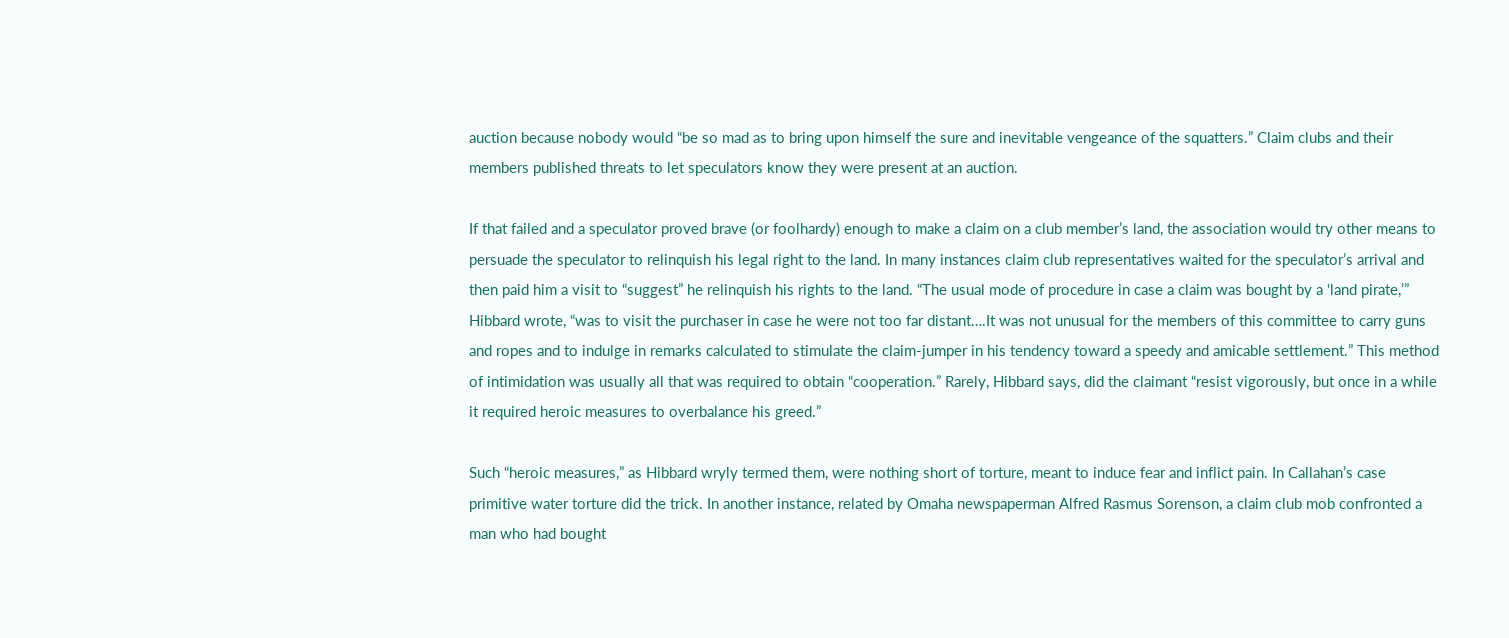auction because nobody would “be so mad as to bring upon himself the sure and inevitable vengeance of the squatters.” Claim clubs and their members published threats to let speculators know they were present at an auction.

If that failed and a speculator proved brave (or foolhardy) enough to make a claim on a club member’s land, the association would try other means to persuade the speculator to relinquish his legal right to the land. In many instances claim club representatives waited for the speculator’s arrival and then paid him a visit to “suggest” he relinquish his rights to the land. “The usual mode of procedure in case a claim was bought by a ‘land pirate,’” Hibbard wrote, “was to visit the purchaser in case he were not too far distant….It was not unusual for the members of this committee to carry guns and ropes and to indulge in remarks calculated to stimulate the claim-jumper in his tendency toward a speedy and amicable settlement.” This method of intimidation was usually all that was required to obtain “cooperation.” Rarely, Hibbard says, did the claimant “resist vigorously, but once in a while it required heroic measures to overbalance his greed.”

Such “heroic measures,” as Hibbard wryly termed them, were nothing short of torture, meant to induce fear and inflict pain. In Callahan’s case primitive water torture did the trick. In another instance, related by Omaha newspaperman Alfred Rasmus Sorenson, a claim club mob confronted a man who had bought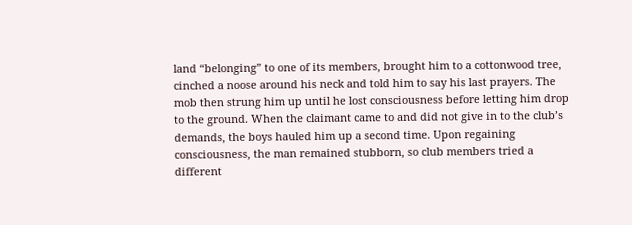land “belonging” to one of its members, brought him to a cottonwood tree, cinched a noose around his neck and told him to say his last prayers. The mob then strung him up until he lost consciousness before letting him drop to the ground. When the claimant came to and did not give in to the club’s demands, the boys hauled him up a second time. Upon regaining consciousness, the man remained stubborn, so club members tried a different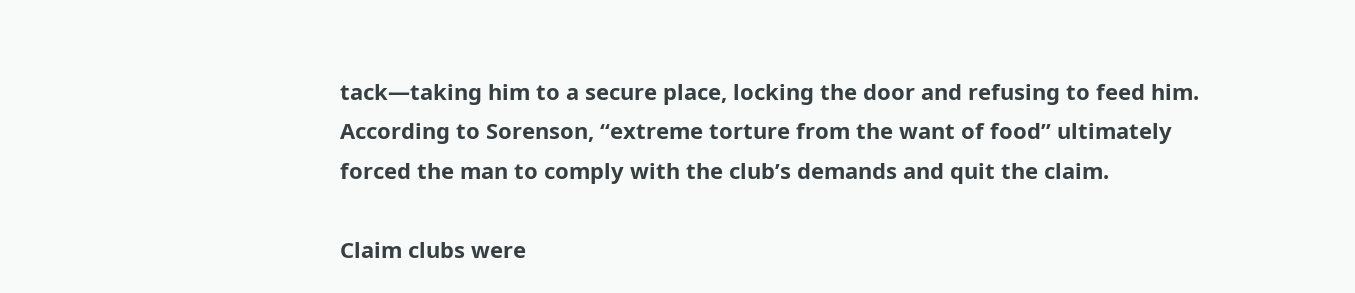tack—taking him to a secure place, locking the door and refusing to feed him. According to Sorenson, “extreme torture from the want of food” ultimately forced the man to comply with the club’s demands and quit the claim.

Claim clubs were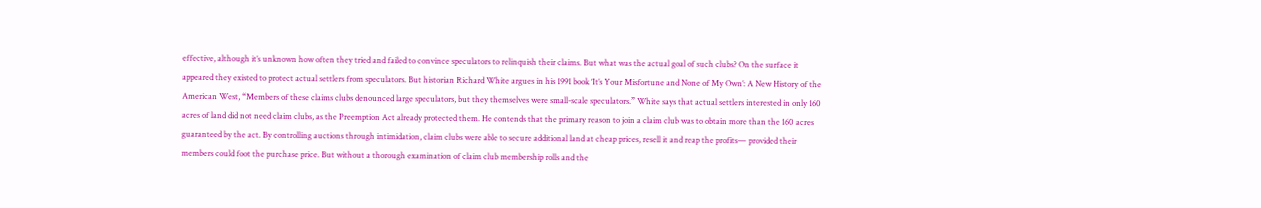effective, although it’s unknown how often they tried and failed to convince speculators to relinquish their claims. But what was the actual goal of such clubs? On the surface it appeared they existed to protect actual settlers from speculators. But historian Richard White argues in his 1991 book ‘It’s Your Misfortune and None of My Own’: A New History of the American West, “Members of these claims clubs denounced large speculators, but they themselves were small-scale speculators.” White says that actual settlers interested in only 160 acres of land did not need claim clubs, as the Preemption Act already protected them. He contends that the primary reason to join a claim club was to obtain more than the 160 acres guaranteed by the act. By controlling auctions through intimidation, claim clubs were able to secure additional land at cheap prices, resell it and reap the profits— provided their members could foot the purchase price. But without a thorough examination of claim club membership rolls and the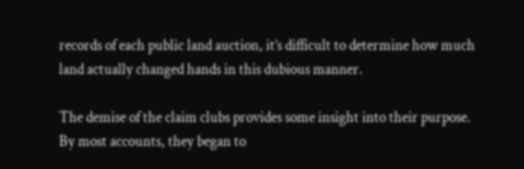records of each public land auction, it’s difficult to determine how much land actually changed hands in this dubious manner.

The demise of the claim clubs provides some insight into their purpose. By most accounts, they began to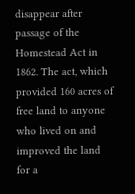disappear after passage of the Homestead Act in 1862. The act, which provided 160 acres of free land to anyone who lived on and improved the land for a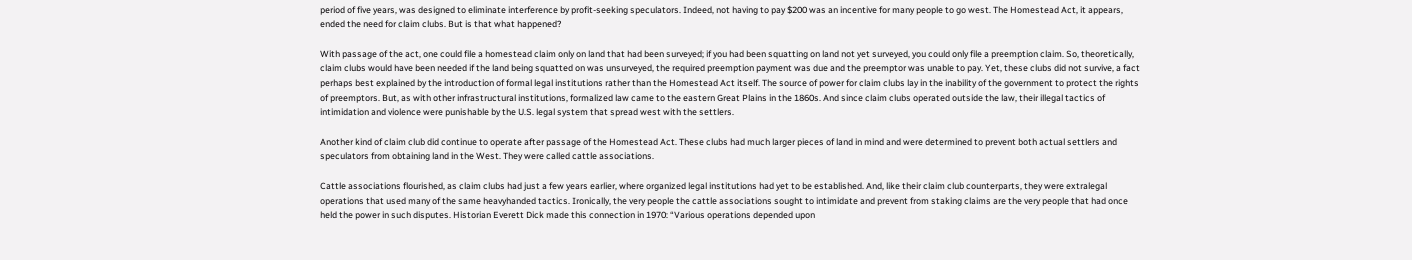period of five years, was designed to eliminate interference by profit-seeking speculators. Indeed, not having to pay $200 was an incentive for many people to go west. The Homestead Act, it appears, ended the need for claim clubs. But is that what happened?

With passage of the act, one could file a homestead claim only on land that had been surveyed; if you had been squatting on land not yet surveyed, you could only file a preemption claim. So, theoretically, claim clubs would have been needed if the land being squatted on was unsurveyed, the required preemption payment was due and the preemptor was unable to pay. Yet, these clubs did not survive, a fact perhaps best explained by the introduction of formal legal institutions rather than the Homestead Act itself. The source of power for claim clubs lay in the inability of the government to protect the rights of preemptors. But, as with other infrastructural institutions, formalized law came to the eastern Great Plains in the 1860s. And since claim clubs operated outside the law, their illegal tactics of intimidation and violence were punishable by the U.S. legal system that spread west with the settlers.

Another kind of claim club did continue to operate after passage of the Homestead Act. These clubs had much larger pieces of land in mind and were determined to prevent both actual settlers and speculators from obtaining land in the West. They were called cattle associations.

Cattle associations flourished, as claim clubs had just a few years earlier, where organized legal institutions had yet to be established. And, like their claim club counterparts, they were extralegal operations that used many of the same heavyhanded tactics. Ironically, the very people the cattle associations sought to intimidate and prevent from staking claims are the very people that had once held the power in such disputes. Historian Everett Dick made this connection in 1970: “Various operations depended upon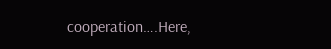cooperation….Here,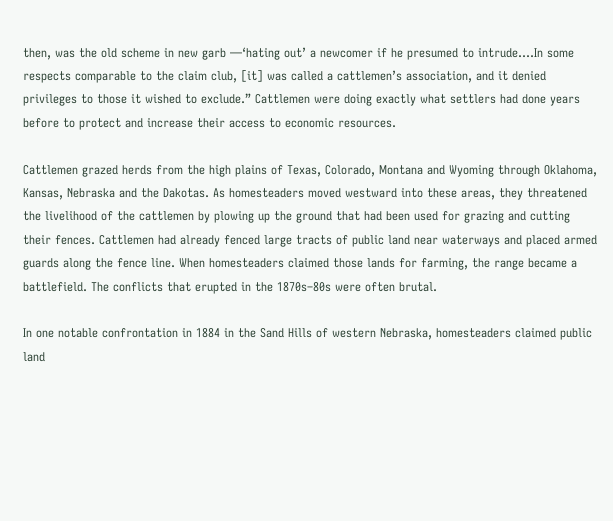then, was the old scheme in new garb —‘hating out’ a newcomer if he presumed to intrude….In some respects comparable to the claim club, [it] was called a cattlemen’s association, and it denied privileges to those it wished to exclude.” Cattlemen were doing exactly what settlers had done years before to protect and increase their access to economic resources.

Cattlemen grazed herds from the high plains of Texas, Colorado, Montana and Wyoming through Oklahoma, Kansas, Nebraska and the Dakotas. As homesteaders moved westward into these areas, they threatened the livelihood of the cattlemen by plowing up the ground that had been used for grazing and cutting their fences. Cattlemen had already fenced large tracts of public land near waterways and placed armed guards along the fence line. When homesteaders claimed those lands for farming, the range became a battlefield. The conflicts that erupted in the 1870s–80s were often brutal.

In one notable confrontation in 1884 in the Sand Hills of western Nebraska, homesteaders claimed public land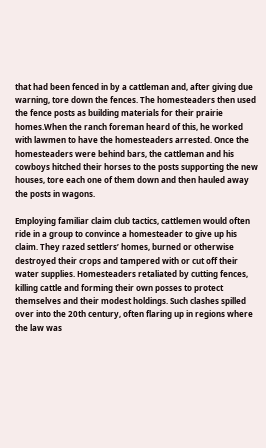that had been fenced in by a cattleman and, after giving due warning, tore down the fences. The homesteaders then used the fence posts as building materials for their prairie homes.When the ranch foreman heard of this, he worked with lawmen to have the homesteaders arrested. Once the homesteaders were behind bars, the cattleman and his cowboys hitched their horses to the posts supporting the new houses, tore each one of them down and then hauled away the posts in wagons.

Employing familiar claim club tactics, cattlemen would often ride in a group to convince a homesteader to give up his claim. They razed settlers’ homes, burned or otherwise destroyed their crops and tampered with or cut off their water supplies. Homesteaders retaliated by cutting fences, killing cattle and forming their own posses to protect themselves and their modest holdings. Such clashes spilled over into the 20th century, often flaring up in regions where the law was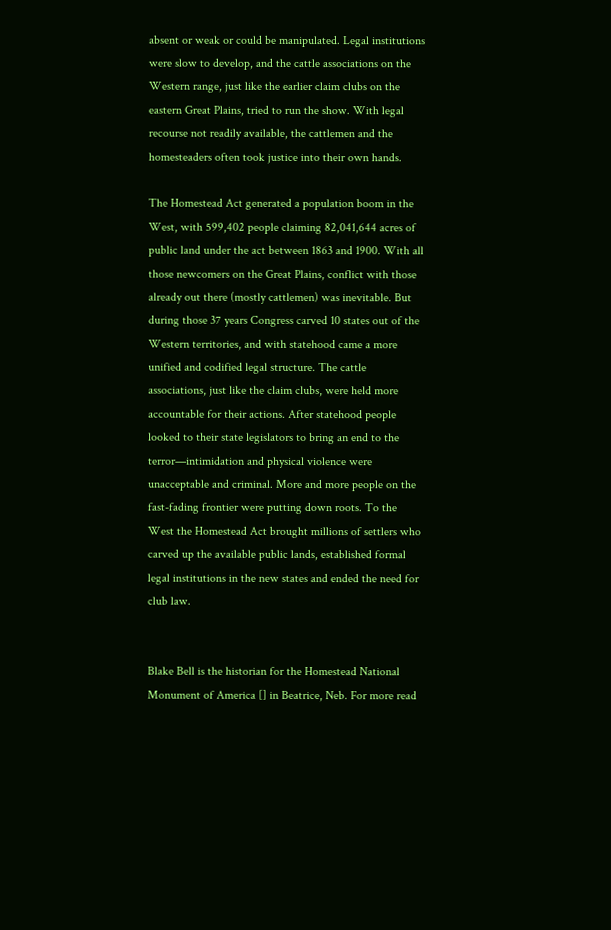absent or weak or could be manipulated. Legal institutions were slow to develop, and the cattle associations on the Western range, just like the earlier claim clubs on the eastern Great Plains, tried to run the show. With legal recourse not readily available, the cattlemen and the homesteaders often took justice into their own hands.

The Homestead Act generated a population boom in the West, with 599,402 people claiming 82,041,644 acres of public land under the act between 1863 and 1900. With all those newcomers on the Great Plains, conflict with those already out there (mostly cattlemen) was inevitable. But during those 37 years Congress carved 10 states out of the Western territories, and with statehood came a more unified and codified legal structure. The cattle associations, just like the claim clubs, were held more accountable for their actions. After statehood people looked to their state legislators to bring an end to the terror—intimidation and physical violence were unacceptable and criminal. More and more people on the fast-fading frontier were putting down roots. To the West the Homestead Act brought millions of settlers who carved up the available public lands, established formal legal institutions in the new states and ended the need for club law.


Blake Bell is the historian for the Homestead National Monument of America [] in Beatrice, Neb. For more read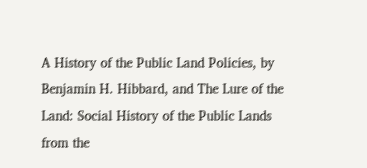A History of the Public Land Policies, by Benjamin H. Hibbard, and The Lure of the Land: Social History of the Public Lands from the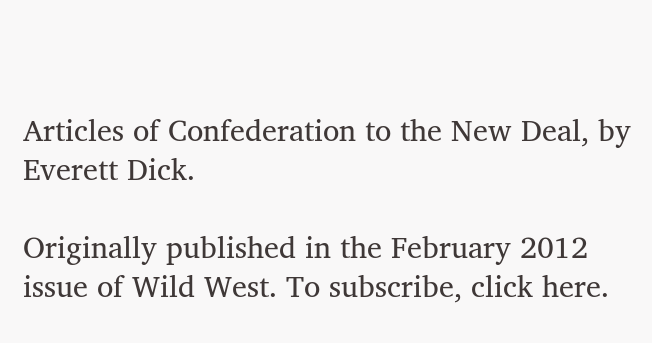Articles of Confederation to the New Deal, by Everett Dick.

Originally published in the February 2012 issue of Wild West. To subscribe, click here.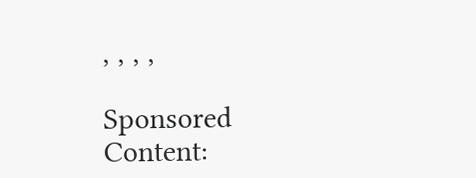, , , ,

Sponsored Content: